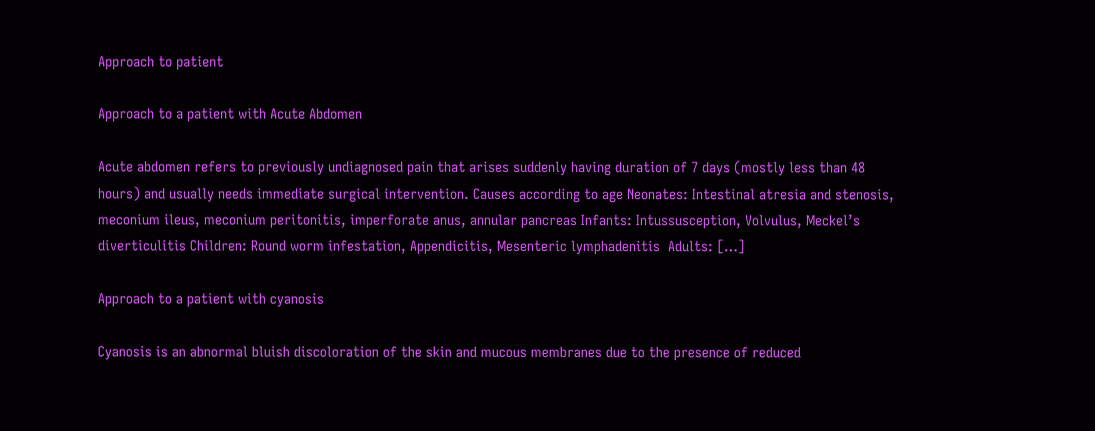Approach to patient

Approach to a patient with Acute Abdomen

Acute abdomen refers to previously undiagnosed pain that arises suddenly having duration of 7 days (mostly less than 48 hours) and usually needs immediate surgical intervention. Causes according to age Neonates: Intestinal atresia and stenosis, meconium ileus, meconium peritonitis, imperforate anus, annular pancreas Infants: Intussusception, Volvulus, Meckel’s diverticulitis Children: Round worm infestation, Appendicitis, Mesenteric lymphadenitis  Adults: […]

Approach to a patient with cyanosis

Cyanosis is an abnormal bluish discoloration of the skin and mucous membranes due to the presence of reduced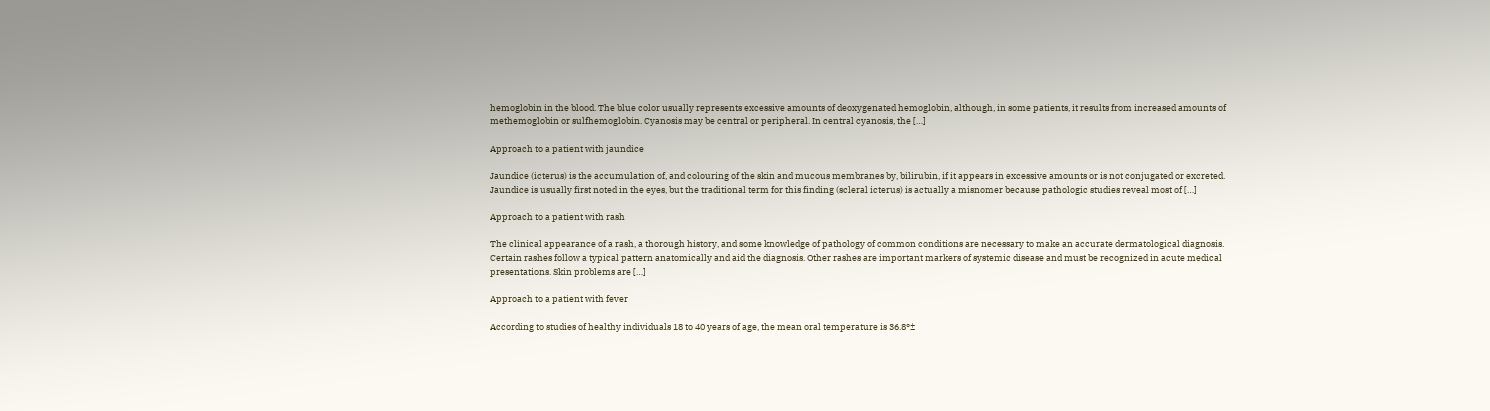hemoglobin in the blood. The blue color usually represents excessive amounts of deoxygenated hemoglobin, although, in some patients, it results from increased amounts of methemoglobin or sulfhemoglobin. Cyanosis may be central or peripheral. In central cyanosis, the […]

Approach to a patient with jaundice

Jaundice (icterus) is the accumulation of, and colouring of the skin and mucous membranes by, bilirubin, if it appears in excessive amounts or is not conjugated or excreted. Jaundice is usually first noted in the eyes, but the traditional term for this finding (scleral icterus) is actually a misnomer because pathologic studies reveal most of […]

Approach to a patient with rash

The clinical appearance of a rash, a thorough history, and some knowledge of pathology of common conditions are necessary to make an accurate dermatological diagnosis. Certain rashes follow a typical pattern anatomically and aid the diagnosis. Other rashes are important markers of systemic disease and must be recognized in acute medical presentations. Skin problems are […]

Approach to a patient with fever

According to studies of healthy individuals 18 to 40 years of age, the mean oral temperature is 36.8°±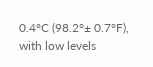0.4°C (98.2°± 0.7°F), with low levels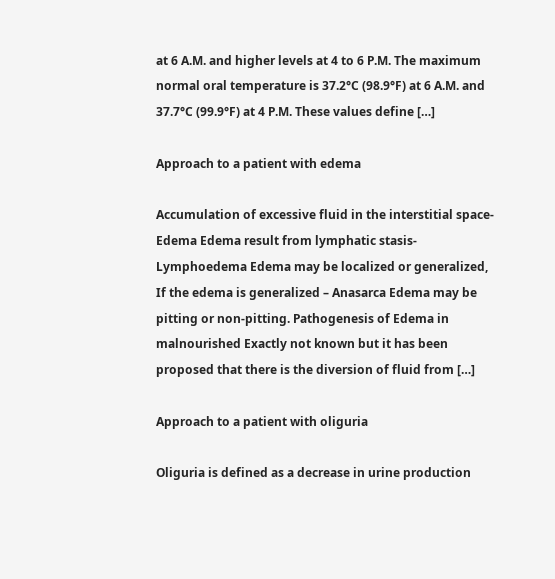at 6 A.M. and higher levels at 4 to 6 P.M. The maximum normal oral temperature is 37.2°C (98.9°F) at 6 A.M. and 37.7°C (99.9°F) at 4 P.M. These values define […]

Approach to a patient with edema

Accumulation of excessive fluid in the interstitial space- Edema Edema result from lymphatic stasis- Lymphoedema Edema may be localized or generalized, If the edema is generalized – Anasarca Edema may be pitting or non-pitting. Pathogenesis of Edema in malnourished Exactly not known but it has been proposed that there is the diversion of fluid from […]

Approach to a patient with oliguria

Oliguria is defined as a decrease in urine production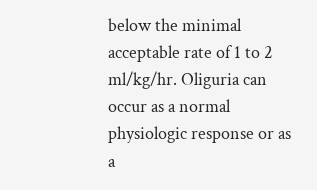below the minimal acceptable rate of 1 to 2 ml/kg/hr. Oliguria can occur as a normal physiologic response or as a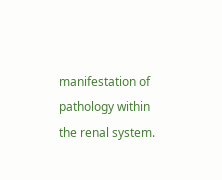manifestation of pathology within the renal system.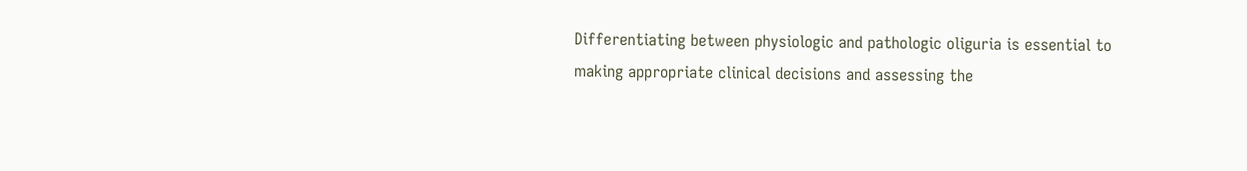Differentiating between physiologic and pathologic oliguria is essential to making appropriate clinical decisions and assessing the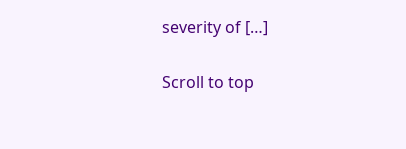severity of […]

Scroll to top